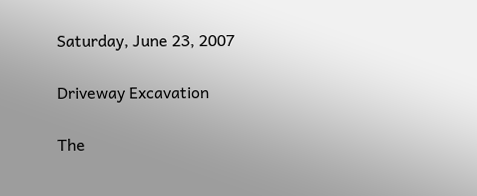Saturday, June 23, 2007

Driveway Excavation

The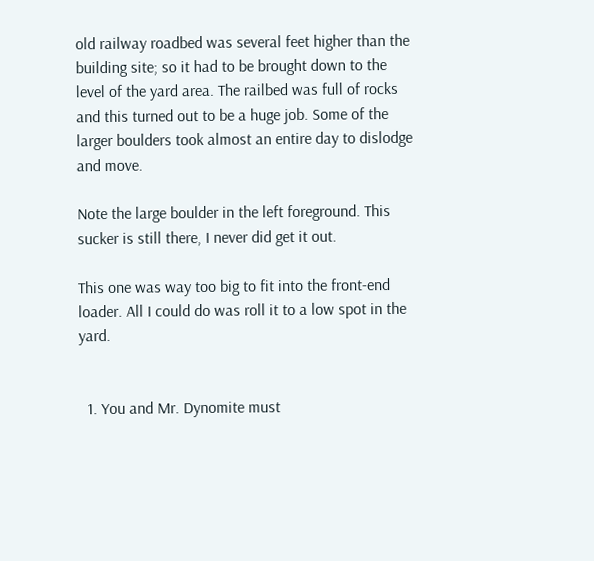old railway roadbed was several feet higher than the building site; so it had to be brought down to the level of the yard area. The railbed was full of rocks and this turned out to be a huge job. Some of the larger boulders took almost an entire day to dislodge and move.

Note the large boulder in the left foreground. This sucker is still there, I never did get it out.

This one was way too big to fit into the front-end loader. All I could do was roll it to a low spot in the yard.


  1. You and Mr. Dynomite must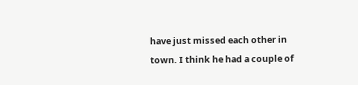have just missed each other in town. I think he had a couple of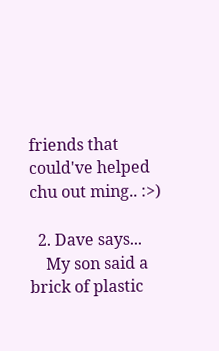friends that could've helped chu out ming.. :>)

  2. Dave says...
    My son said a brick of plastic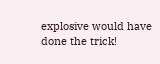explosive would have done the trick!